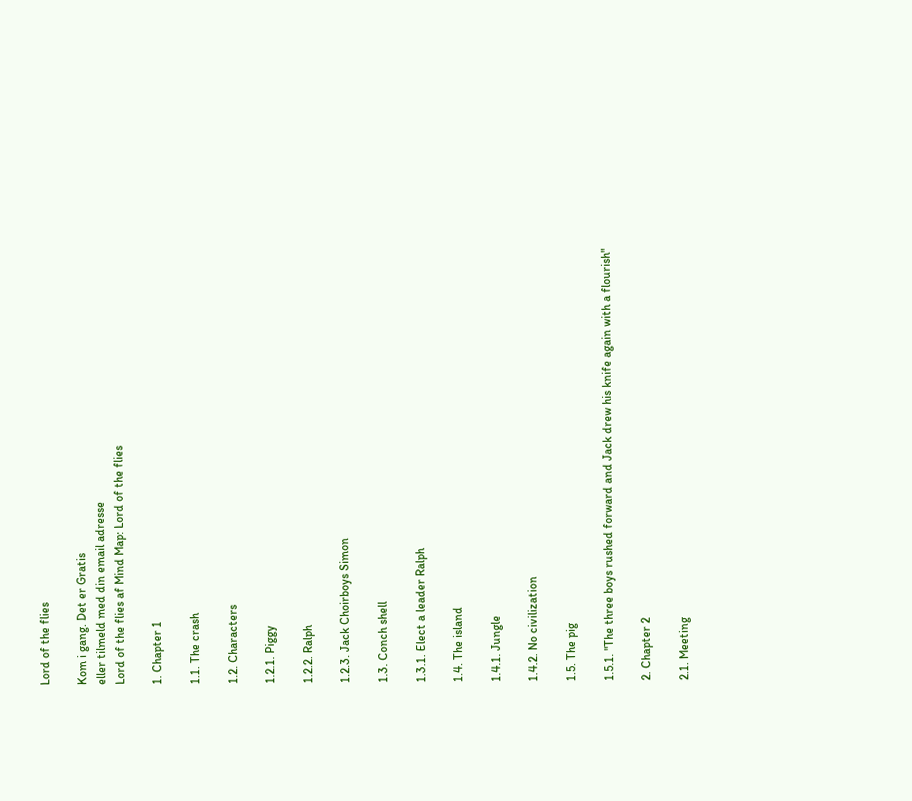Lord of the flies

Kom i gang. Det er Gratis
eller tilmeld med din email adresse
Lord of the flies af Mind Map: Lord of the flies

1. Chapter 1

1.1. The crash

1.2. Characters

1.2.1. Piggy

1.2.2. Ralph

1.2.3. Jack Choirboys Simon

1.3. Conch shell

1.3.1. Elect a leader Ralph

1.4. The island

1.4.1. Jungle

1.4.2. No civilization

1.5. The pig

1.5.1. "The three boys rushed forward and Jack drew his knife again with a flourish"

2. Chapter 2

2.1. Meeting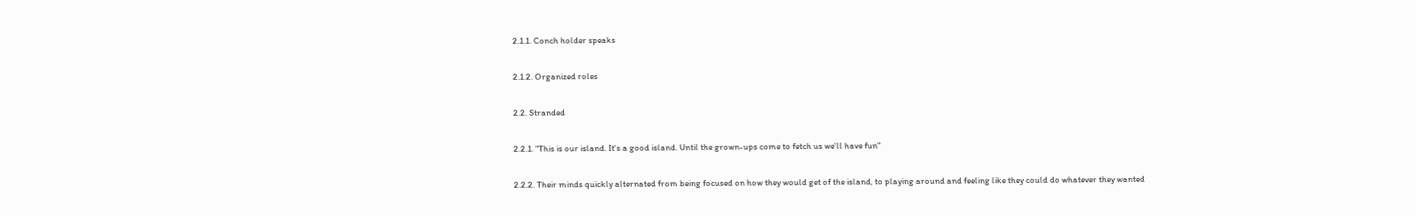2.1.1. Conch holder speaks

2.1.2. Organized roles

2.2. Stranded

2.2.1. "This is our island. It's a good island. Until the grown-ups come to fetch us we'll have fun"

2.2.2. Their minds quickly alternated from being focused on how they would get of the island, to playing around and feeling like they could do whatever they wanted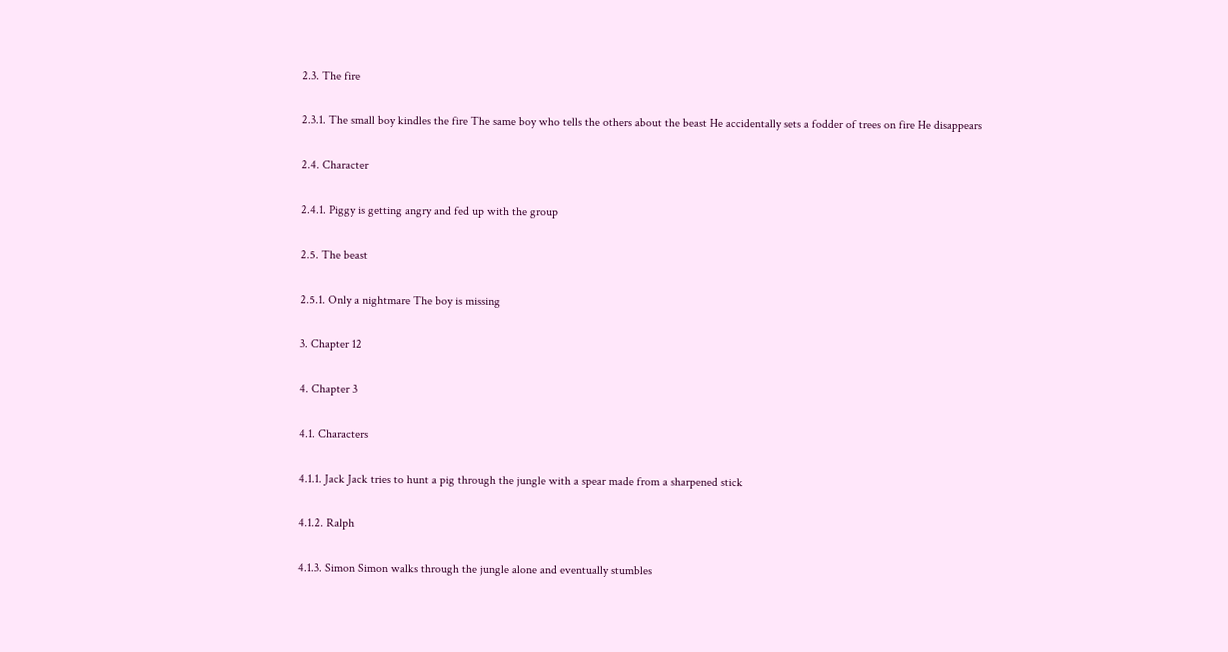2.3. The fire

2.3.1. The small boy kindles the fire The same boy who tells the others about the beast He accidentally sets a fodder of trees on fire He disappears

2.4. Character

2.4.1. Piggy is getting angry and fed up with the group

2.5. The beast

2.5.1. Only a nightmare The boy is missing

3. Chapter 12

4. Chapter 3

4.1. Characters

4.1.1. Jack Jack tries to hunt a pig through the jungle with a spear made from a sharpened stick

4.1.2. Ralph

4.1.3. Simon Simon walks through the jungle alone and eventually stumbles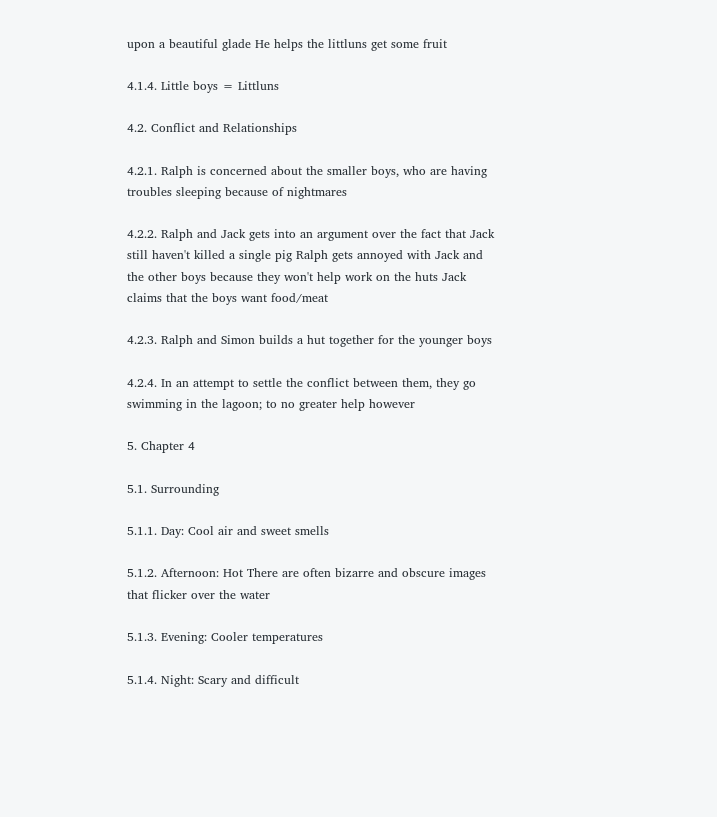upon a beautiful glade He helps the littluns get some fruit

4.1.4. Little boys = Littluns

4.2. Conflict and Relationships

4.2.1. Ralph is concerned about the smaller boys, who are having troubles sleeping because of nightmares

4.2.2. Ralph and Jack gets into an argument over the fact that Jack still haven't killed a single pig Ralph gets annoyed with Jack and the other boys because they won't help work on the huts Jack claims that the boys want food/meat

4.2.3. Ralph and Simon builds a hut together for the younger boys

4.2.4. In an attempt to settle the conflict between them, they go swimming in the lagoon; to no greater help however

5. Chapter 4

5.1. Surrounding

5.1.1. Day: Cool air and sweet smells

5.1.2. Afternoon: Hot There are often bizarre and obscure images that flicker over the water

5.1.3. Evening: Cooler temperatures

5.1.4. Night: Scary and difficult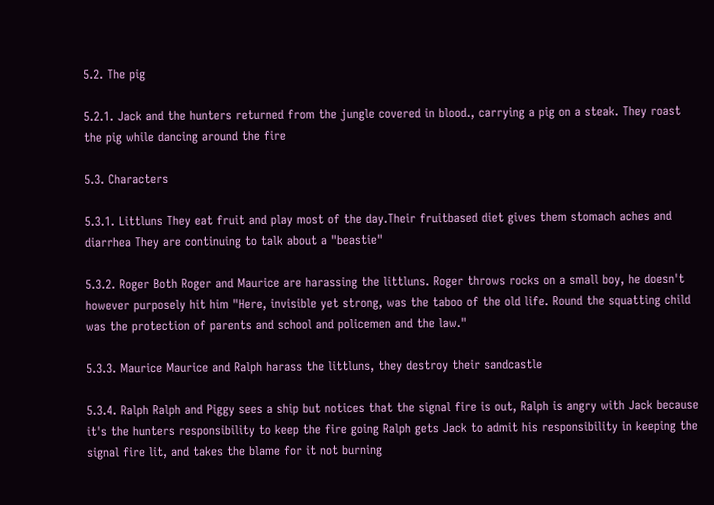5.2. The pig

5.2.1. Jack and the hunters returned from the jungle covered in blood., carrying a pig on a steak. They roast the pig while dancing around the fire

5.3. Characters

5.3.1. Littluns They eat fruit and play most of the day.Their fruitbased diet gives them stomach aches and diarrhea They are continuing to talk about a "beastie"

5.3.2. Roger Both Roger and Maurice are harassing the littluns. Roger throws rocks on a small boy, he doesn't however purposely hit him "Here, invisible yet strong, was the taboo of the old life. Round the squatting child was the protection of parents and school and policemen and the law."

5.3.3. Maurice Maurice and Ralph harass the littluns, they destroy their sandcastle

5.3.4. Ralph Ralph and Piggy sees a ship but notices that the signal fire is out, Ralph is angry with Jack because it's the hunters responsibility to keep the fire going Ralph gets Jack to admit his responsibility in keeping the signal fire lit, and takes the blame for it not burning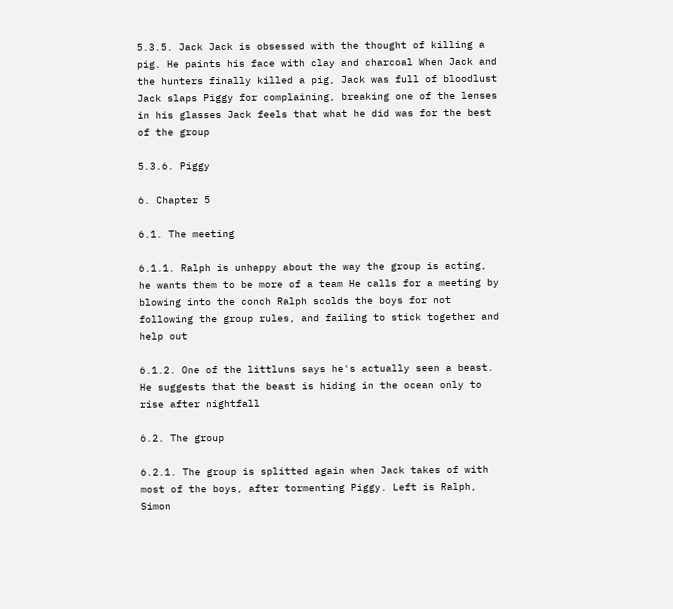5.3.5. Jack Jack is obsessed with the thought of killing a pig. He paints his face with clay and charcoal When Jack and the hunters finally killed a pig, Jack was full of bloodlust Jack slaps Piggy for complaining, breaking one of the lenses in his glasses Jack feels that what he did was for the best of the group

5.3.6. Piggy

6. Chapter 5

6.1. The meeting

6.1.1. Ralph is unhappy about the way the group is acting, he wants them to be more of a team He calls for a meeting by blowing into the conch Ralph scolds the boys for not following the group rules, and failing to stick together and help out

6.1.2. One of the littluns says he's actually seen a beast. He suggests that the beast is hiding in the ocean only to rise after nightfall

6.2. The group

6.2.1. The group is splitted again when Jack takes of with most of the boys, after tormenting Piggy. Left is Ralph, Simon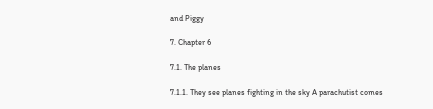and Piggy

7. Chapter 6

7.1. The planes

7.1.1. They see planes fighting in the sky A parachutist comes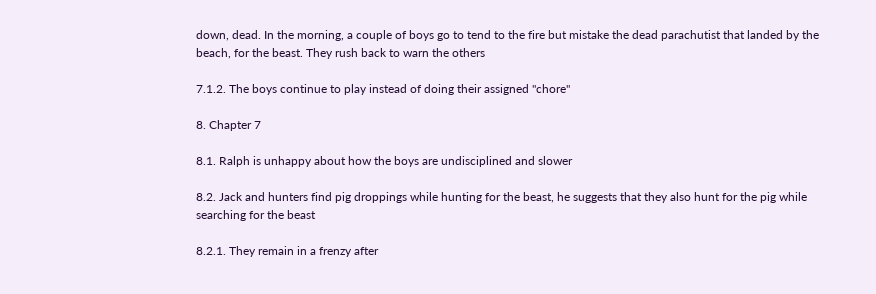down, dead. In the morning, a couple of boys go to tend to the fire but mistake the dead parachutist that landed by the beach, for the beast. They rush back to warn the others

7.1.2. The boys continue to play instead of doing their assigned "chore"

8. Chapter 7

8.1. Ralph is unhappy about how the boys are undisciplined and slower

8.2. Jack and hunters find pig droppings while hunting for the beast, he suggests that they also hunt for the pig while searching for the beast

8.2.1. They remain in a frenzy after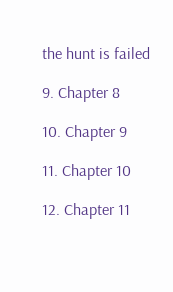the hunt is failed

9. Chapter 8

10. Chapter 9

11. Chapter 10

12. Chapter 11